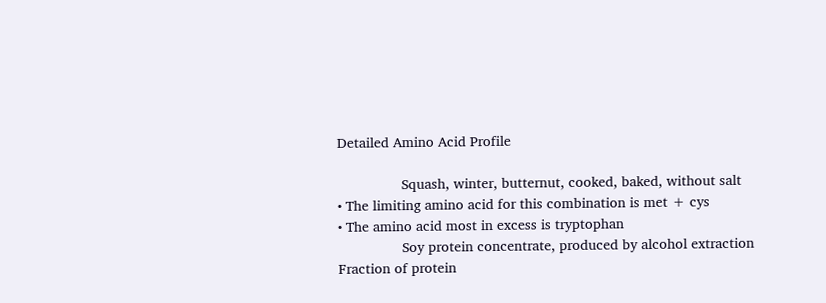Detailed Amino Acid Profile

                Squash, winter, butternut, cooked, baked, without salt
• The limiting amino acid for this combination is met + cys
• The amino acid most in excess is tryptophan
                Soy protein concentrate, produced by alcohol extraction
Fraction of protein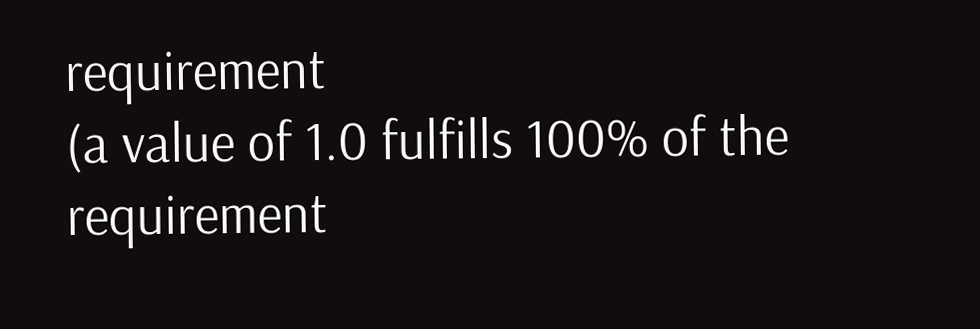requirement
(a value of 1.0 fulfills 100% of the requirement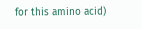for this amino acid)